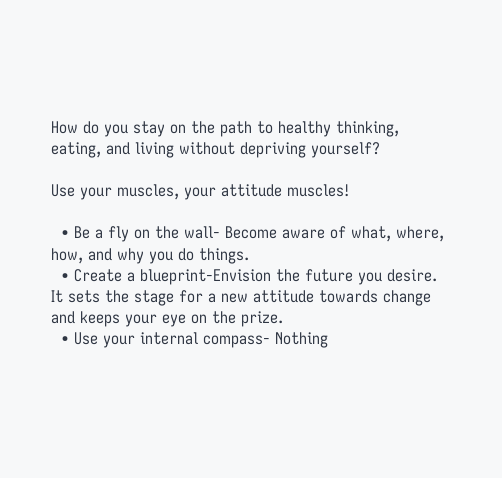How do you stay on the path to healthy thinking, eating, and living without depriving yourself?

Use your muscles, your attitude muscles!

  • Be a fly on the wall- Become aware of what, where, how, and why you do things.
  • Create a blueprint-Envision the future you desire. It sets the stage for a new attitude towards change and keeps your eye on the prize.
  • Use your internal compass- Nothing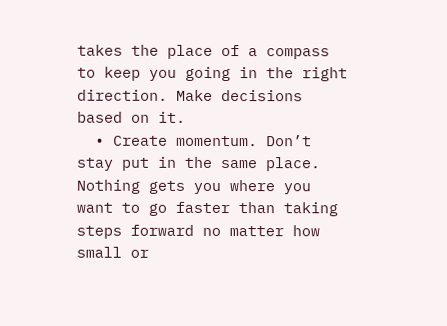takes the place of a compass to keep you going in the right direction. Make decisions based on it.
  • Create momentum. Don’t stay put in the same place. Nothing gets you where you want to go faster than taking steps forward no matter how small or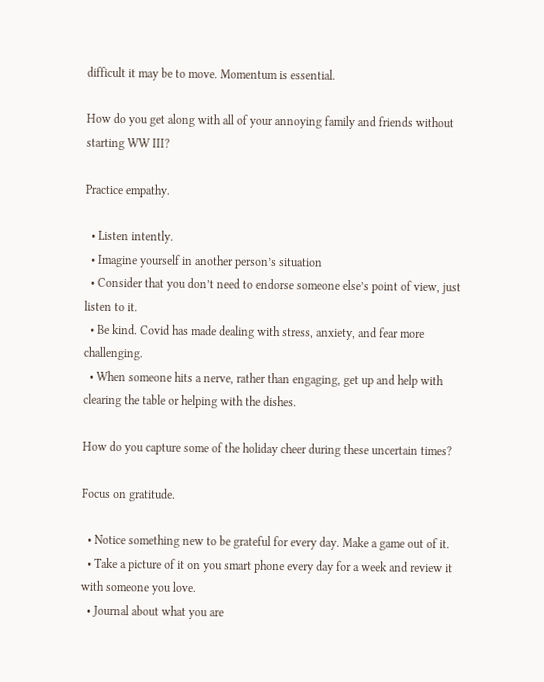difficult it may be to move. Momentum is essential.

How do you get along with all of your annoying family and friends without starting WW III?

Practice empathy.

  • Listen intently.
  • Imagine yourself in another person’s situation
  • Consider that you don’t need to endorse someone else’s point of view, just listen to it.
  • Be kind. Covid has made dealing with stress, anxiety, and fear more challenging.
  • When someone hits a nerve, rather than engaging, get up and help with clearing the table or helping with the dishes.

How do you capture some of the holiday cheer during these uncertain times?

Focus on gratitude.

  • Notice something new to be grateful for every day. Make a game out of it.
  • Take a picture of it on you smart phone every day for a week and review it with someone you love.
  • Journal about what you are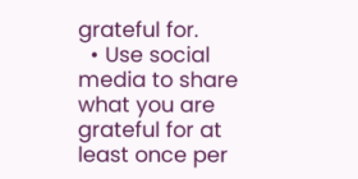grateful for.
  • Use social media to share what you are grateful for at least once per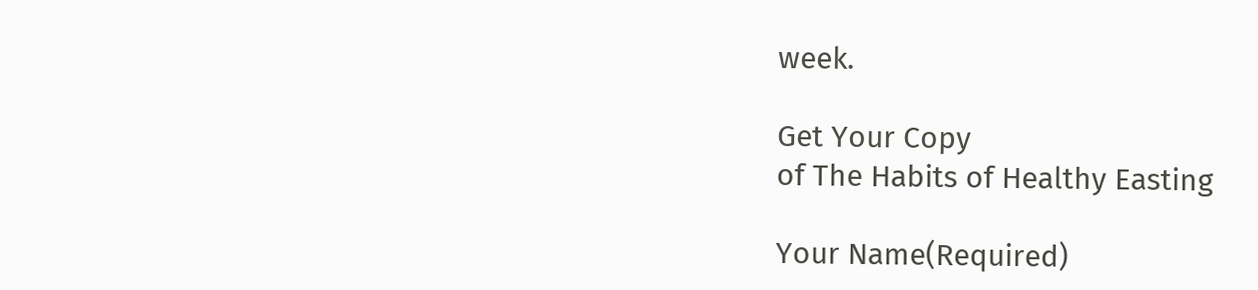week.

Get Your Copy
of The Habits of Healthy Easting

Your Name(Required)